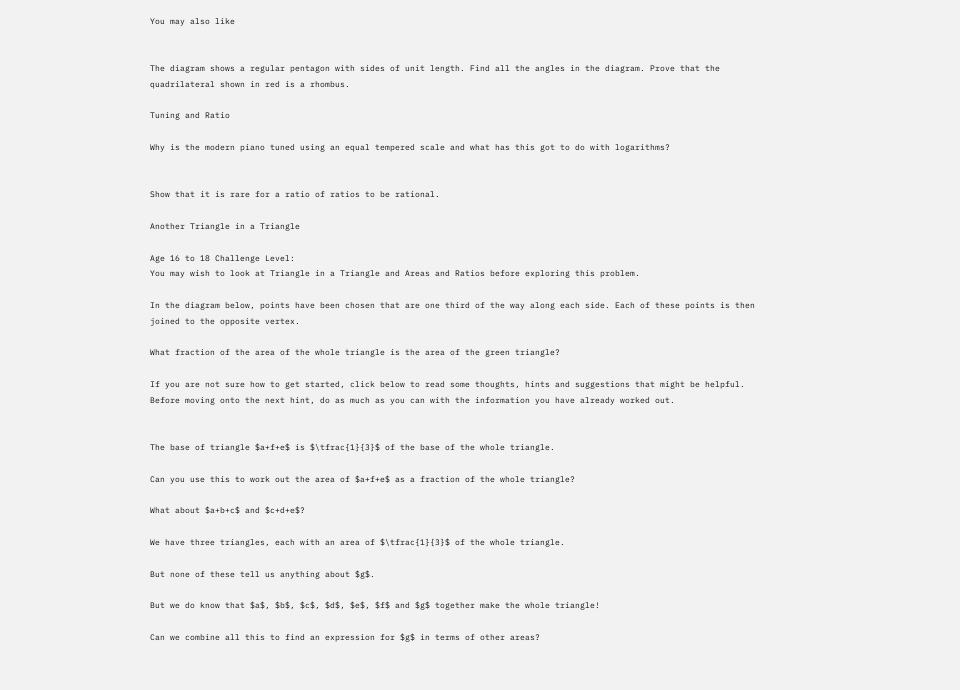You may also like


The diagram shows a regular pentagon with sides of unit length. Find all the angles in the diagram. Prove that the quadrilateral shown in red is a rhombus.

Tuning and Ratio

Why is the modern piano tuned using an equal tempered scale and what has this got to do with logarithms?


Show that it is rare for a ratio of ratios to be rational.

Another Triangle in a Triangle

Age 16 to 18 Challenge Level:
You may wish to look at Triangle in a Triangle and Areas and Ratios before exploring this problem.

In the diagram below, points have been chosen that are one third of the way along each side. Each of these points is then joined to the opposite vertex.

What fraction of the area of the whole triangle is the area of the green triangle?

If you are not sure how to get started, click below to read some thoughts, hints and suggestions that might be helpful. Before moving onto the next hint, do as much as you can with the information you have already worked out.


The base of triangle $a+f+e$ is $\tfrac{1}{3}$ of the base of the whole triangle.

Can you use this to work out the area of $a+f+e$ as a fraction of the whole triangle?

What about $a+b+c$ and $c+d+e$?

We have three triangles, each with an area of $\tfrac{1}{3}$ of the whole triangle.

But none of these tell us anything about $g$.

But we do know that $a$, $b$, $c$, $d$, $e$, $f$ and $g$ together make the whole triangle!

Can we combine all this to find an expression for $g$ in terms of other areas?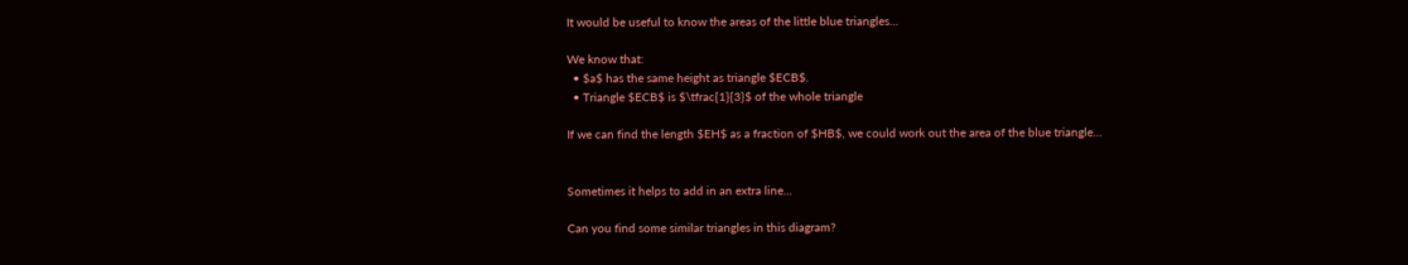It would be useful to know the areas of the little blue triangles...

We know that:
  • $a$ has the same height as triangle $ECB$.
  • Triangle $ECB$ is $\tfrac{1}{3}$ of the whole triangle

If we can find the length $EH$ as a fraction of $HB$, we could work out the area of the blue triangle...


Sometimes it helps to add in an extra line...

Can you find some similar triangles in this diagram?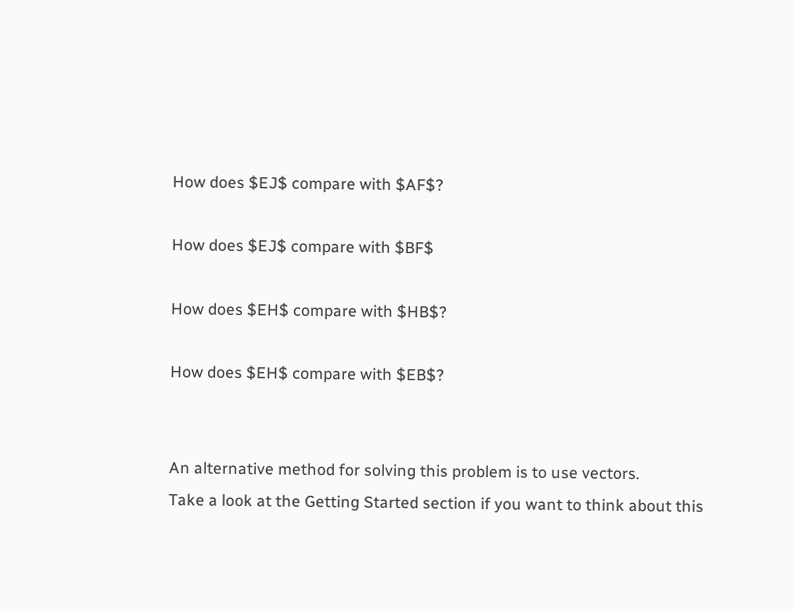How does $EJ$ compare with $AF$?

How does $EJ$ compare with $BF$

How does $EH$ compare with $HB$?

How does $EH$ compare with $EB$?


An alternative method for solving this problem is to use vectors.
Take a look at the Getting Started section if you want to think about this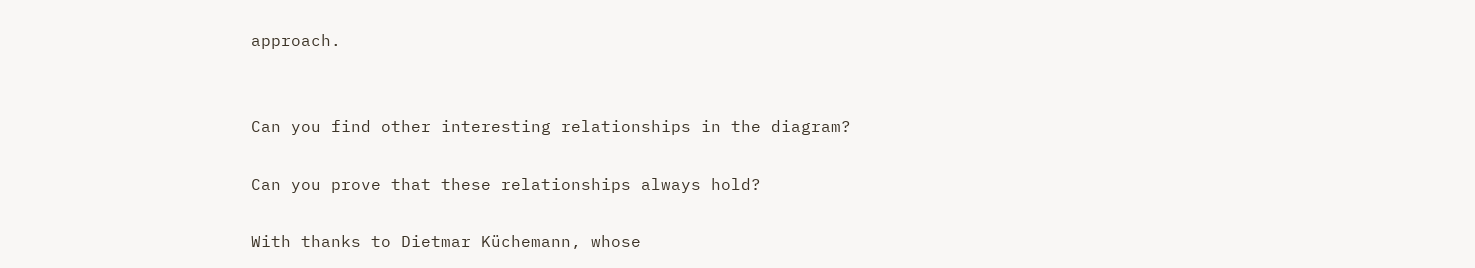approach.


Can you find other interesting relationships in the diagram?

Can you prove that these relationships always hold?

With thanks to Dietmar Küchemann, whose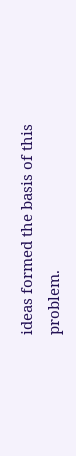ideas formed the basis of this problem.